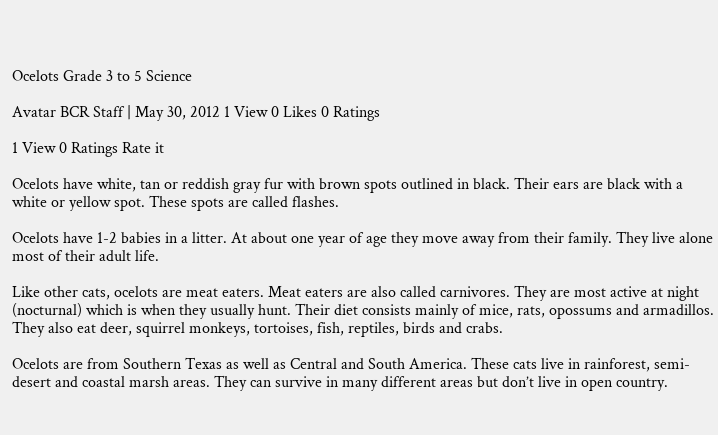Ocelots Grade 3 to 5 Science

Avatar BCR Staff | May 30, 2012 1 View 0 Likes 0 Ratings

1 View 0 Ratings Rate it

Ocelots have white, tan or reddish gray fur with brown spots outlined in black. Their ears are black with a white or yellow spot. These spots are called flashes.

Ocelots have 1-2 babies in a litter. At about one year of age they move away from their family. They live alone most of their adult life.

Like other cats, ocelots are meat eaters. Meat eaters are also called carnivores. They are most active at night (nocturnal) which is when they usually hunt. Their diet consists mainly of mice, rats, opossums and armadillos. They also eat deer, squirrel monkeys, tortoises, fish, reptiles, birds and crabs.

Ocelots are from Southern Texas as well as Central and South America. These cats live in rainforest, semi-desert and coastal marsh areas. They can survive in many different areas but don’t live in open country.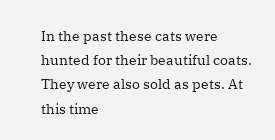In the past these cats were hunted for their beautiful coats. They were also sold as pets. At this time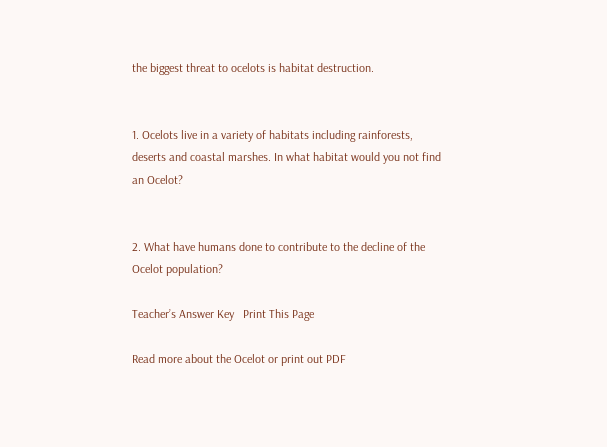the biggest threat to ocelots is habitat destruction.


1. Ocelots live in a variety of habitats including rainforests, deserts and coastal marshes. In what habitat would you not find an Ocelot?


2. What have humans done to contribute to the decline of the Ocelot population?

Teacher’s Answer Key   Print This Page

Read more about the Ocelot or print out PDF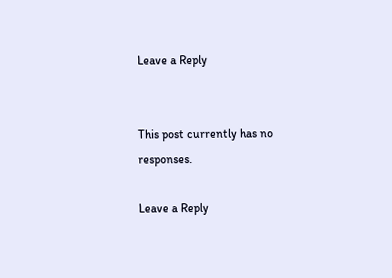Leave a Reply


This post currently has no responses.

Leave a Reply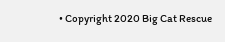• Copyright 2020 Big Cat Rescue